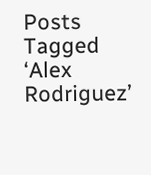Posts Tagged ‘Alex Rodriguez’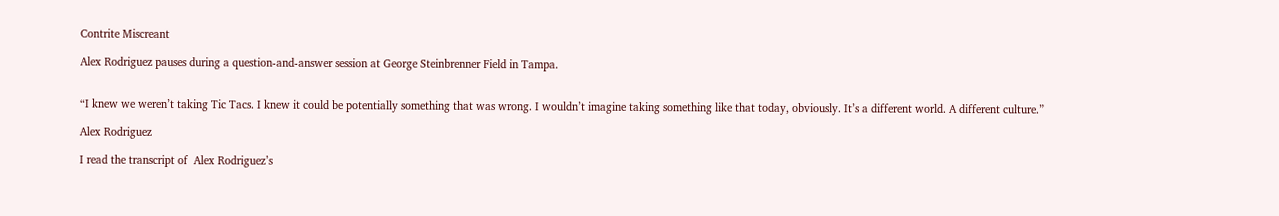Contrite Miscreant

Alex Rodriguez pauses during a question-and-answer session at George Steinbrenner Field in Tampa.


“I knew we weren’t taking Tic Tacs. I knew it could be potentially something that was wrong. I wouldn’t imagine taking something like that today, obviously. It’s a different world. A different culture.”

Alex Rodriguez

I read the transcript of  Alex Rodriguez’s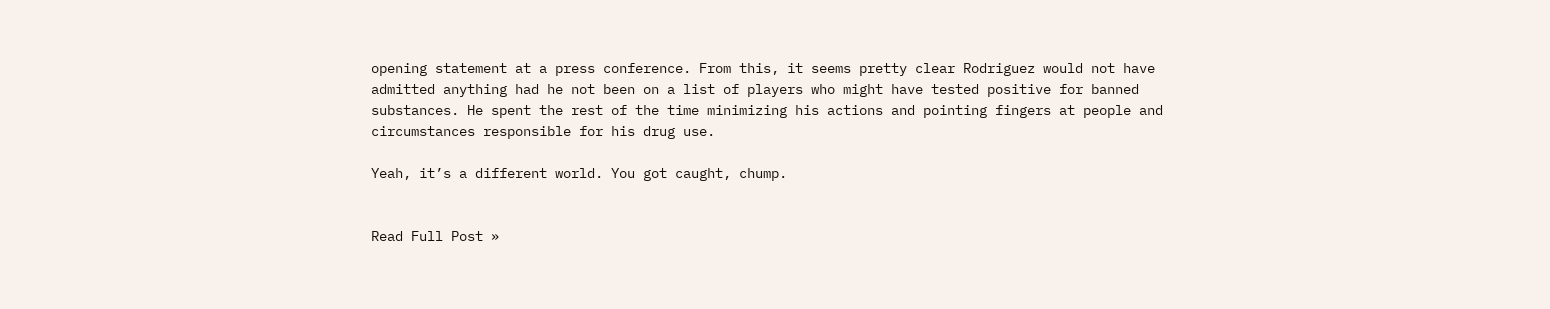opening statement at a press conference. From this, it seems pretty clear Rodriguez would not have admitted anything had he not been on a list of players who might have tested positive for banned substances. He spent the rest of the time minimizing his actions and pointing fingers at people and circumstances responsible for his drug use.

Yeah, it’s a different world. You got caught, chump.


Read Full Post »